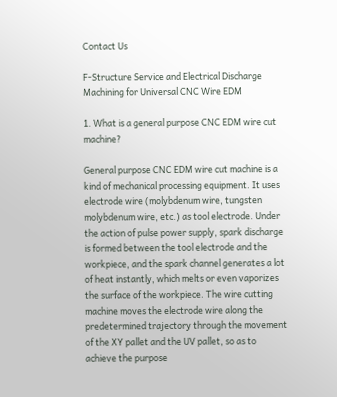Contact Us

F-Structure Service and Electrical Discharge Machining for Universal CNC Wire EDM

1. What is a general purpose CNC EDM wire cut machine?

General purpose CNC EDM wire cut machine is a kind of mechanical processing equipment. It uses electrode wire (molybdenum wire, tungsten molybdenum wire, etc.) as tool electrode. Under the action of pulse power supply, spark discharge is formed between the tool electrode and the workpiece, and the spark channel generates a lot of heat instantly, which melts or even vaporizes the surface of the workpiece. The wire cutting machine moves the electrode wire along the predetermined trajectory through the movement of the XY pallet and the UV pallet, so as to achieve the purpose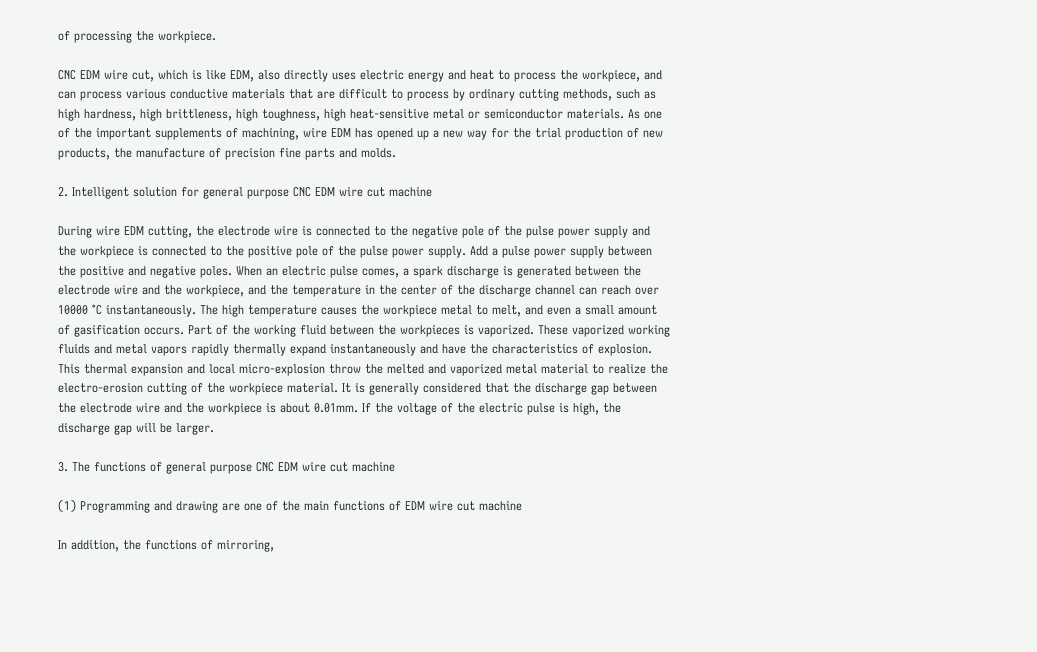of processing the workpiece.

CNC EDM wire cut, which is like EDM, also directly uses electric energy and heat to process the workpiece, and can process various conductive materials that are difficult to process by ordinary cutting methods, such as high hardness, high brittleness, high toughness, high heat-sensitive metal or semiconductor materials. As one of the important supplements of machining, wire EDM has opened up a new way for the trial production of new products, the manufacture of precision fine parts and molds.

2. Intelligent solution for general purpose CNC EDM wire cut machine

During wire EDM cutting, the electrode wire is connected to the negative pole of the pulse power supply and the workpiece is connected to the positive pole of the pulse power supply. Add a pulse power supply between the positive and negative poles. When an electric pulse comes, a spark discharge is generated between the electrode wire and the workpiece, and the temperature in the center of the discharge channel can reach over 10000 °C instantaneously. The high temperature causes the workpiece metal to melt, and even a small amount of gasification occurs. Part of the working fluid between the workpieces is vaporized. These vaporized working fluids and metal vapors rapidly thermally expand instantaneously and have the characteristics of explosion. This thermal expansion and local micro-explosion throw the melted and vaporized metal material to realize the electro-erosion cutting of the workpiece material. It is generally considered that the discharge gap between the electrode wire and the workpiece is about 0.01mm. If the voltage of the electric pulse is high, the discharge gap will be larger.

3. The functions of general purpose CNC EDM wire cut machine

(1) Programming and drawing are one of the main functions of EDM wire cut machine

In addition, the functions of mirroring,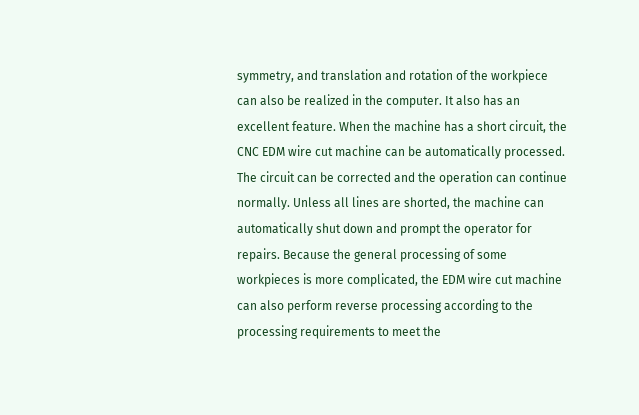symmetry, and translation and rotation of the workpiece can also be realized in the computer. It also has an excellent feature. When the machine has a short circuit, the CNC EDM wire cut machine can be automatically processed. The circuit can be corrected and the operation can continue normally. Unless all lines are shorted, the machine can automatically shut down and prompt the operator for repairs. Because the general processing of some workpieces is more complicated, the EDM wire cut machine can also perform reverse processing according to the processing requirements to meet the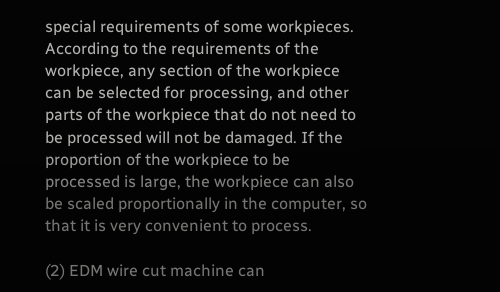special requirements of some workpieces. According to the requirements of the workpiece, any section of the workpiece can be selected for processing, and other parts of the workpiece that do not need to be processed will not be damaged. If the proportion of the workpiece to be processed is large, the workpiece can also be scaled proportionally in the computer, so that it is very convenient to process.

(2) EDM wire cut machine can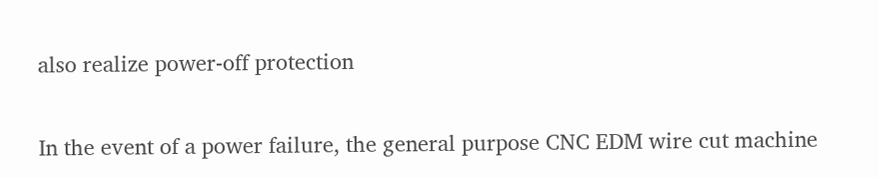also realize power-off protection

In the event of a power failure, the general purpose CNC EDM wire cut machine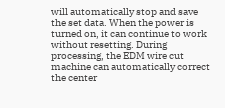will automatically stop and save the set data. When the power is turned on, it can continue to work without resetting. During processing, the EDM wire cut machine can automatically correct the center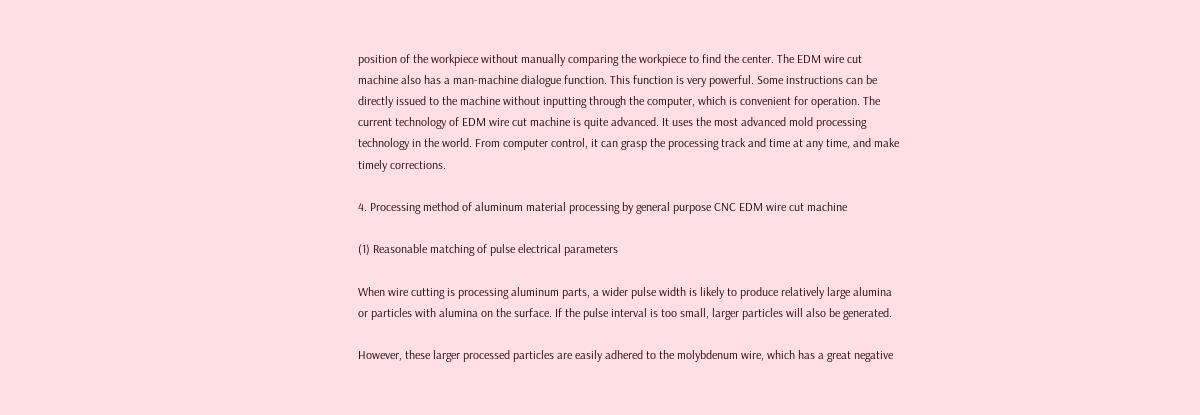position of the workpiece without manually comparing the workpiece to find the center. The EDM wire cut machine also has a man-machine dialogue function. This function is very powerful. Some instructions can be directly issued to the machine without inputting through the computer, which is convenient for operation. The current technology of EDM wire cut machine is quite advanced. It uses the most advanced mold processing technology in the world. From computer control, it can grasp the processing track and time at any time, and make timely corrections.

4. Processing method of aluminum material processing by general purpose CNC EDM wire cut machine

(1) Reasonable matching of pulse electrical parameters

When wire cutting is processing aluminum parts, a wider pulse width is likely to produce relatively large alumina or particles with alumina on the surface. If the pulse interval is too small, larger particles will also be generated.

However, these larger processed particles are easily adhered to the molybdenum wire, which has a great negative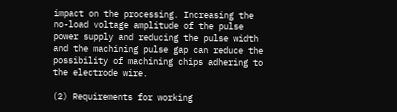impact on the processing. Increasing the no-load voltage amplitude of the pulse power supply and reducing the pulse width and the machining pulse gap can reduce the possibility of machining chips adhering to the electrode wire.

(2) Requirements for working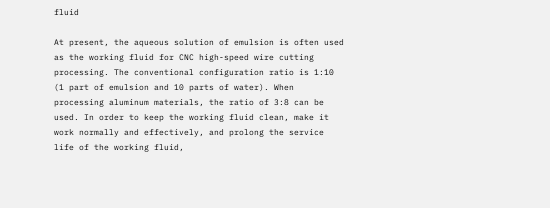fluid

At present, the aqueous solution of emulsion is often used as the working fluid for CNC high-speed wire cutting processing. The conventional configuration ratio is 1:10 (1 part of emulsion and 10 parts of water). When processing aluminum materials, the ratio of 3:8 can be used. In order to keep the working fluid clean, make it work normally and effectively, and prolong the service life of the working fluid,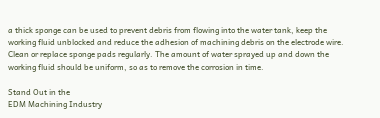a thick sponge can be used to prevent debris from flowing into the water tank, keep the working fluid unblocked and reduce the adhesion of machining debris on the electrode wire. Clean or replace sponge pads regularly. The amount of water sprayed up and down the working fluid should be uniform, so as to remove the corrosion in time.

Stand Out in the
EDM Machining Industry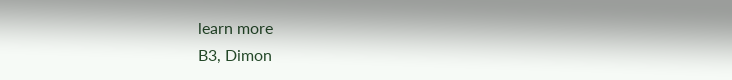learn more
B3, Dimon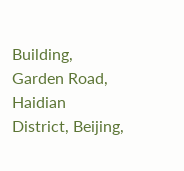Building, Garden Road, Haidian District, Beijing,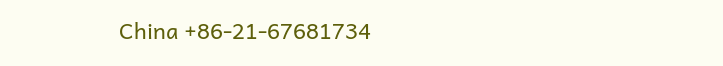China +86-21-67681734